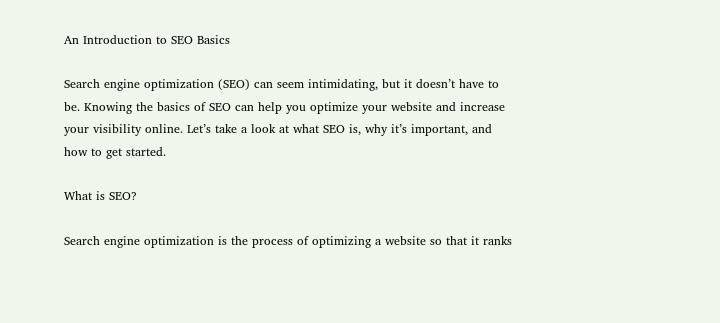An Introduction to SEO Basics

Search engine optimization (SEO) can seem intimidating, but it doesn’t have to be. Knowing the basics of SEO can help you optimize your website and increase your visibility online. Let’s take a look at what SEO is, why it’s important, and how to get started.

What is SEO?

Search engine optimization is the process of optimizing a website so that it ranks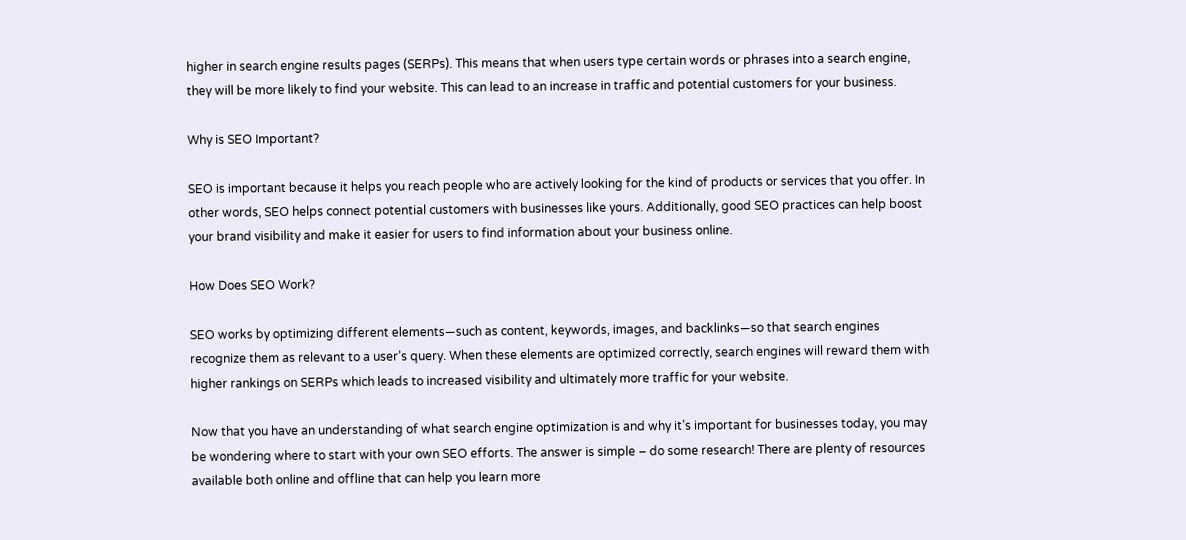higher in search engine results pages (SERPs). This means that when users type certain words or phrases into a search engine, they will be more likely to find your website. This can lead to an increase in traffic and potential customers for your business.

Why is SEO Important?

SEO is important because it helps you reach people who are actively looking for the kind of products or services that you offer. In other words, SEO helps connect potential customers with businesses like yours. Additionally, good SEO practices can help boost your brand visibility and make it easier for users to find information about your business online.

How Does SEO Work?

SEO works by optimizing different elements—such as content, keywords, images, and backlinks—so that search engines recognize them as relevant to a user’s query. When these elements are optimized correctly, search engines will reward them with higher rankings on SERPs which leads to increased visibility and ultimately more traffic for your website.

Now that you have an understanding of what search engine optimization is and why it’s important for businesses today, you may be wondering where to start with your own SEO efforts. The answer is simple – do some research! There are plenty of resources available both online and offline that can help you learn more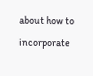about how to incorporate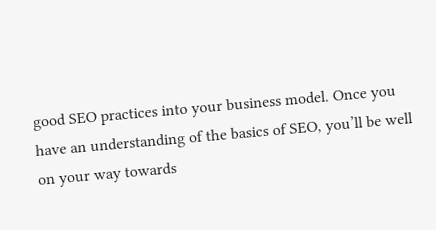good SEO practices into your business model. Once you have an understanding of the basics of SEO, you’ll be well on your way towards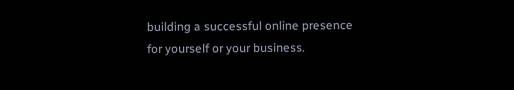building a successful online presence for yourself or your business.